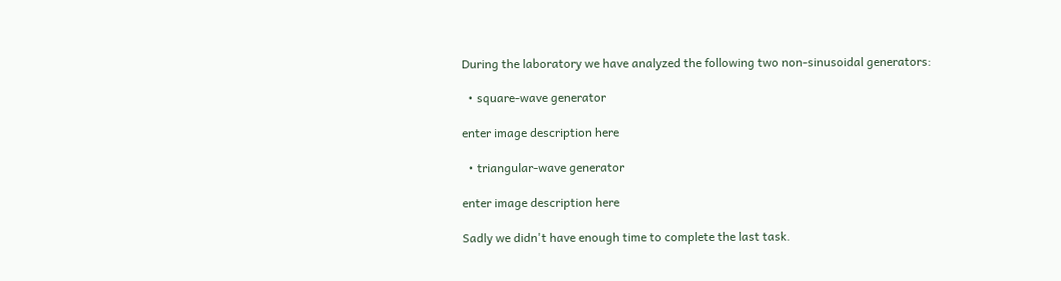During the laboratory we have analyzed the following two non-sinusoidal generators:

  • square-wave generator

enter image description here

  • triangular-wave generator

enter image description here

Sadly we didn't have enough time to complete the last task.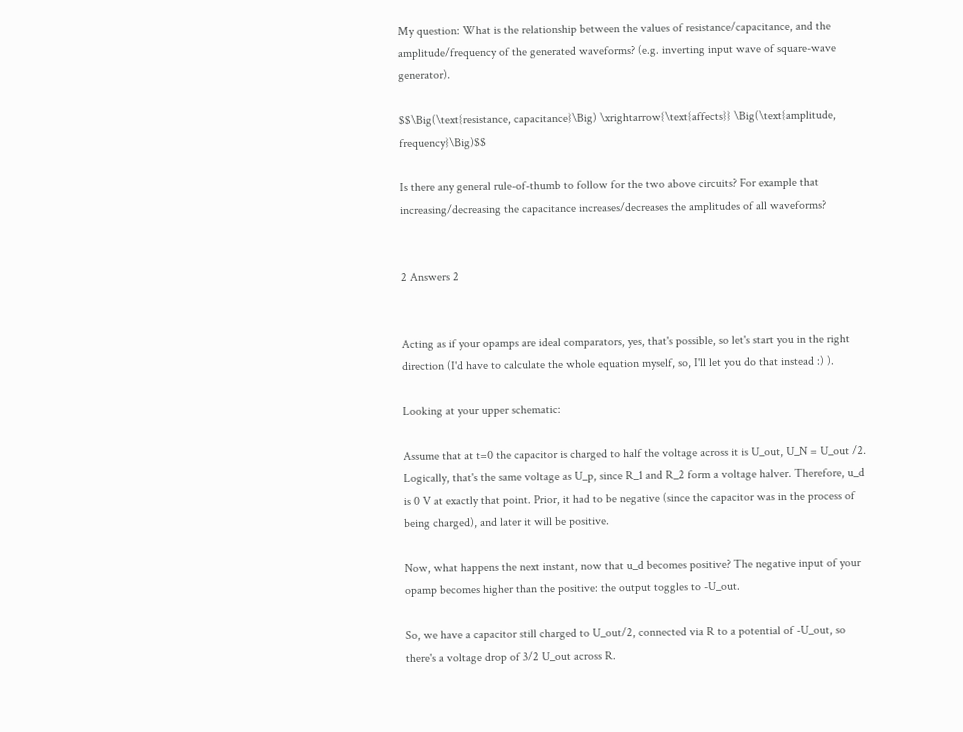My question: What is the relationship between the values of resistance/capacitance, and the amplitude/frequency of the generated waveforms? (e.g. inverting input wave of square-wave generator).

$$\Big(\text{resistance, capacitance}\Big) \xrightarrow{\text{affects}} \Big(\text{amplitude, frequency}\Big)$$

Is there any general rule-of-thumb to follow for the two above circuits? For example that increasing/decreasing the capacitance increases/decreases the amplitudes of all waveforms?


2 Answers 2


Acting as if your opamps are ideal comparators, yes, that's possible, so let's start you in the right direction (I'd have to calculate the whole equation myself, so, I'll let you do that instead :) ).

Looking at your upper schematic:

Assume that at t=0 the capacitor is charged to half the voltage across it is U_out, U_N = U_out /2. Logically, that's the same voltage as U_p, since R_1 and R_2 form a voltage halver. Therefore, u_d is 0 V at exactly that point. Prior, it had to be negative (since the capacitor was in the process of being charged), and later it will be positive.

Now, what happens the next instant, now that u_d becomes positive? The negative input of your opamp becomes higher than the positive: the output toggles to -U_out.

So, we have a capacitor still charged to U_out/2, connected via R to a potential of -U_out, so there's a voltage drop of 3/2 U_out across R.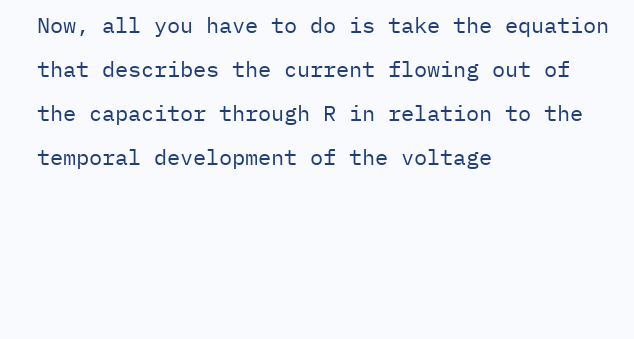Now, all you have to do is take the equation that describes the current flowing out of the capacitor through R in relation to the temporal development of the voltage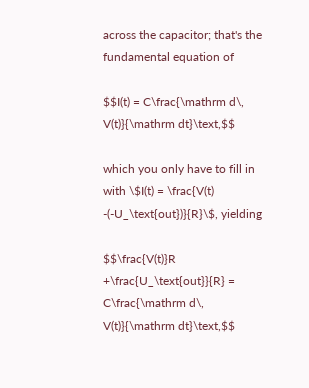across the capacitor; that's the fundamental equation of

$$I(t) = C\frac{\mathrm d\, V(t)}{\mathrm dt}\text,$$

which you only have to fill in with \$I(t) = \frac{V(t) -(-U_\text{out})}{R}\$, yielding

$$\frac{V(t)}R +\frac{U_\text{out}}{R} = C\frac{\mathrm d\, V(t)}{\mathrm dt}\text,$$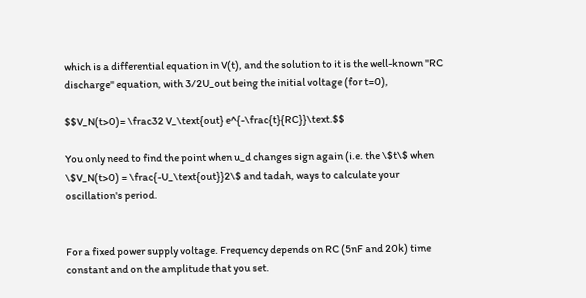which is a differential equation in V(t), and the solution to it is the well-known "RC discharge" equation, with 3/2U_out being the initial voltage (for t=0),

$$V_N(t>0)= \frac32 V_\text{out} e^{-\frac{t}{RC}}\text.$$

You only need to find the point when u_d changes sign again (i.e. the \$t\$ when \$V_N(t>0) = \frac{-U_\text{out}}2\$ and tadah, ways to calculate your oscillation's period.


For a fixed power supply voltage. Frequency depends on RC (5nF and 20k) time constant and on the amplitude that you set.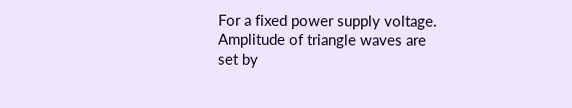For a fixed power supply voltage. Amplitude of triangle waves are set by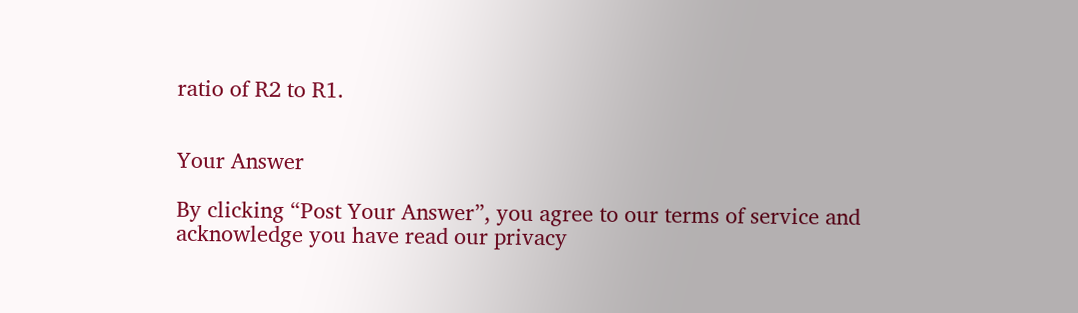ratio of R2 to R1.


Your Answer

By clicking “Post Your Answer”, you agree to our terms of service and acknowledge you have read our privacy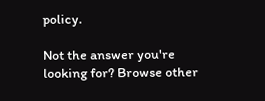policy.

Not the answer you're looking for? Browse other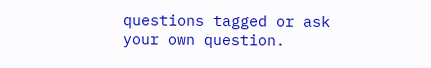questions tagged or ask your own question.